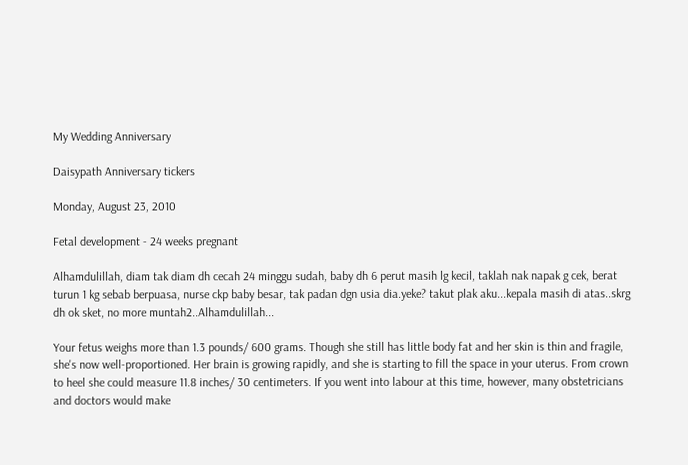My Wedding Anniversary

Daisypath Anniversary tickers

Monday, August 23, 2010

Fetal development - 24 weeks pregnant

Alhamdulillah, diam tak diam dh cecah 24 minggu sudah, baby dh 6 perut masih lg kecil, taklah nak napak g cek, berat turun 1 kg sebab berpuasa, nurse ckp baby besar, tak padan dgn usia dia.yeke? takut plak aku...kepala masih di atas..skrg dh ok sket, no more muntah2..Alhamdulillah...

Your fetus weighs more than 1.3 pounds/ 600 grams. Though she still has little body fat and her skin is thin and fragile, she's now well-proportioned. Her brain is growing rapidly, and she is starting to fill the space in your uterus. From crown to heel she could measure 11.8 inches/ 30 centimeters. If you went into labour at this time, however, many obstetricians and doctors would make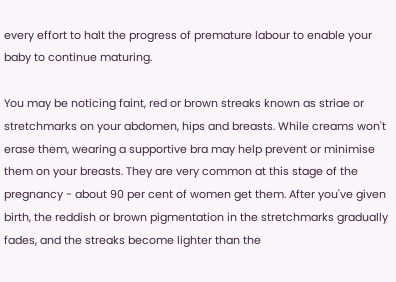every effort to halt the progress of premature labour to enable your baby to continue maturing.

You may be noticing faint, red or brown streaks known as striae or stretchmarks on your abdomen, hips and breasts. While creams won't erase them, wearing a supportive bra may help prevent or minimise them on your breasts. They are very common at this stage of the pregnancy - about 90 per cent of women get them. After you've given birth, the reddish or brown pigmentation in the stretchmarks gradually fades, and the streaks become lighter than the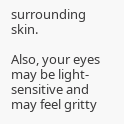surrounding skin.

Also, your eyes may be light-sensitive and may feel gritty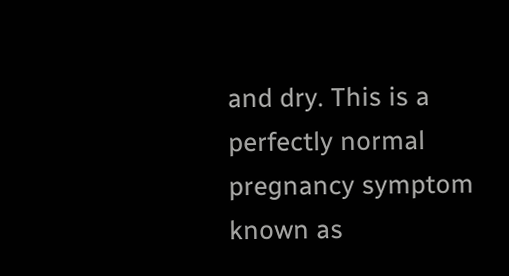and dry. This is a perfectly normal pregnancy symptom known as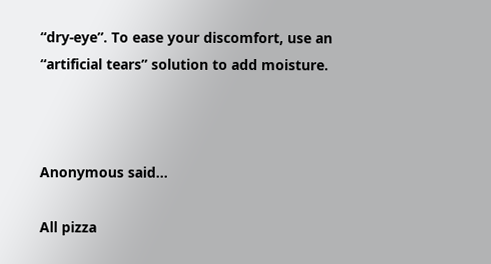“dry-eye”. To ease your discomfort, use an “artificial tears” solution to add moisture.



Anonymous said...

All pizza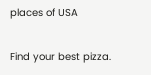places of USA

Find your best pizza.